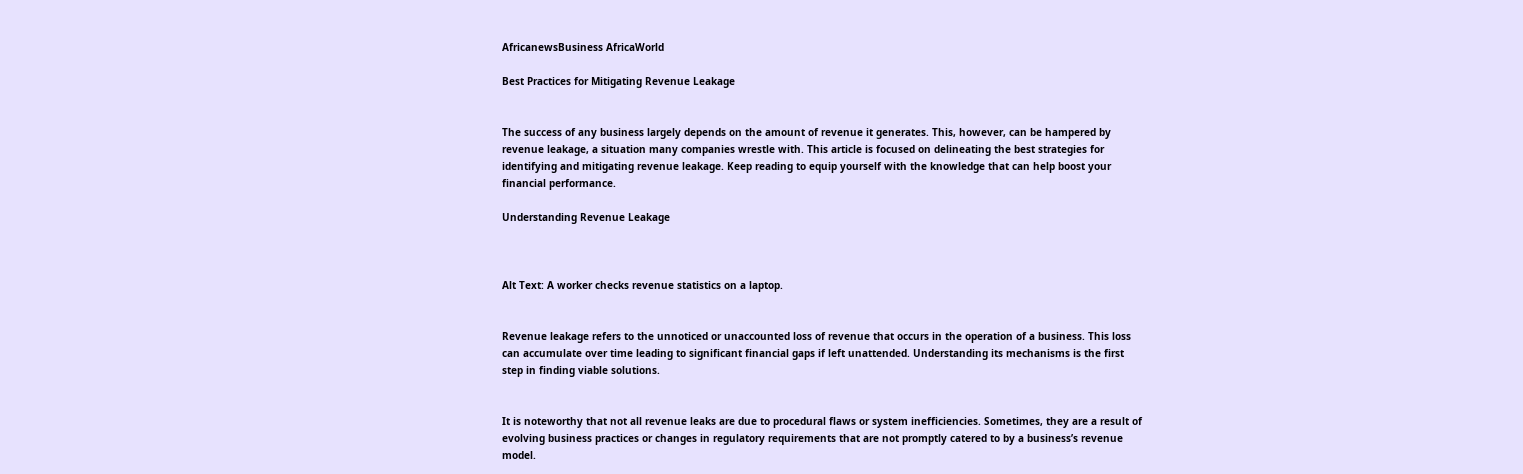AfricanewsBusiness AfricaWorld

Best Practices for Mitigating Revenue Leakage


The success of any business largely depends on the amount of revenue it generates. This, however, can be hampered by revenue leakage, a situation many companies wrestle with. This article is focused on delineating the best strategies for identifying and mitigating revenue leakage. Keep reading to equip yourself with the knowledge that can help boost your financial performance.

Understanding Revenue Leakage



Alt Text: A worker checks revenue statistics on a laptop.


Revenue leakage refers to the unnoticed or unaccounted loss of revenue that occurs in the operation of a business. This loss can accumulate over time leading to significant financial gaps if left unattended. Understanding its mechanisms is the first step in finding viable solutions.


It is noteworthy that not all revenue leaks are due to procedural flaws or system inefficiencies. Sometimes, they are a result of evolving business practices or changes in regulatory requirements that are not promptly catered to by a business’s revenue model.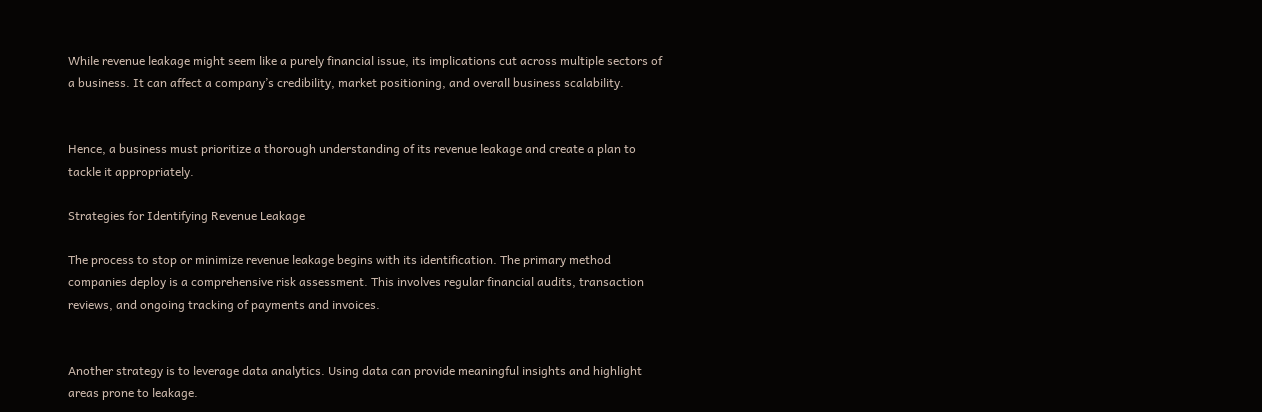While revenue leakage might seem like a purely financial issue, its implications cut across multiple sectors of a business. It can affect a company’s credibility, market positioning, and overall business scalability.


Hence, a business must prioritize a thorough understanding of its revenue leakage and create a plan to tackle it appropriately.

Strategies for Identifying Revenue Leakage

The process to stop or minimize revenue leakage begins with its identification. The primary method companies deploy is a comprehensive risk assessment. This involves regular financial audits, transaction reviews, and ongoing tracking of payments and invoices.


Another strategy is to leverage data analytics. Using data can provide meaningful insights and highlight areas prone to leakage.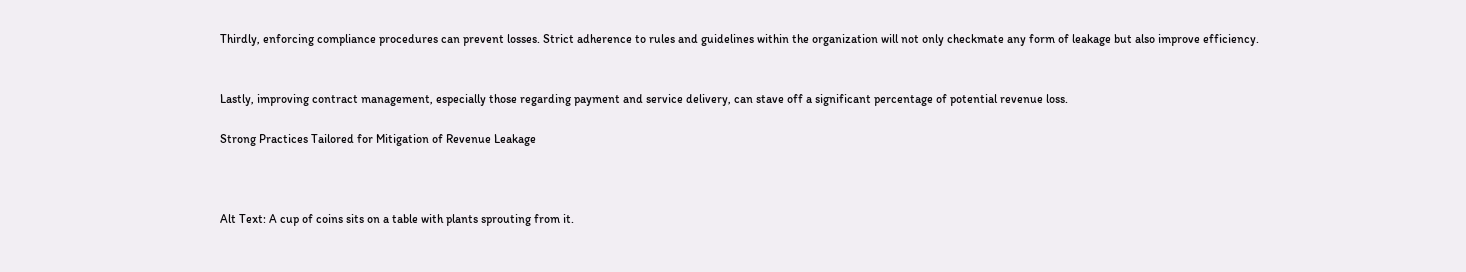Thirdly, enforcing compliance procedures can prevent losses. Strict adherence to rules and guidelines within the organization will not only checkmate any form of leakage but also improve efficiency.


Lastly, improving contract management, especially those regarding payment and service delivery, can stave off a significant percentage of potential revenue loss.

Strong Practices Tailored for Mitigation of Revenue Leakage



Alt Text: A cup of coins sits on a table with plants sprouting from it.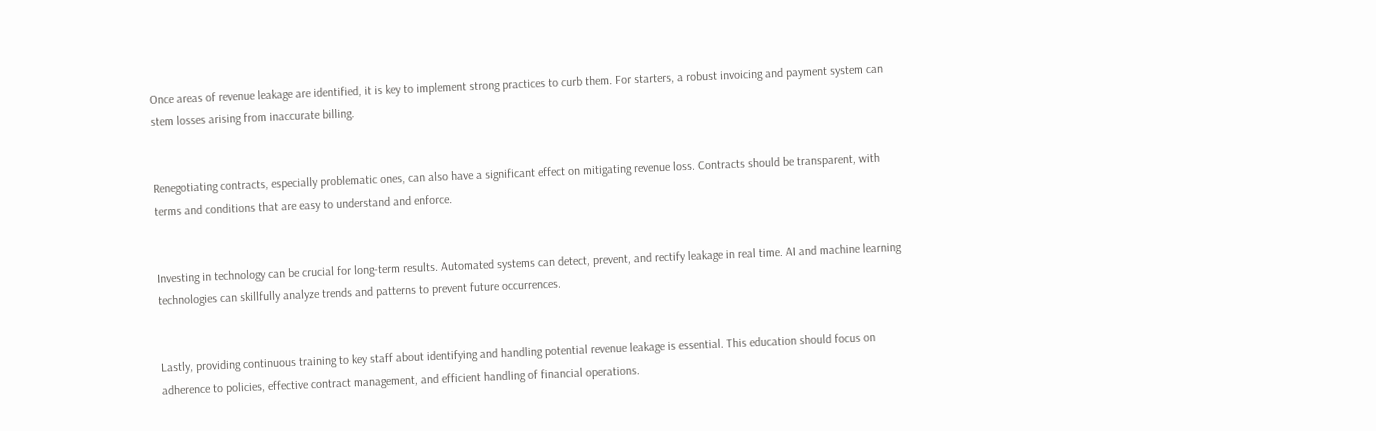Once areas of revenue leakage are identified, it is key to implement strong practices to curb them. For starters, a robust invoicing and payment system can stem losses arising from inaccurate billing.


Renegotiating contracts, especially problematic ones, can also have a significant effect on mitigating revenue loss. Contracts should be transparent, with terms and conditions that are easy to understand and enforce.


Investing in technology can be crucial for long-term results. Automated systems can detect, prevent, and rectify leakage in real time. AI and machine learning technologies can skillfully analyze trends and patterns to prevent future occurrences.


Lastly, providing continuous training to key staff about identifying and handling potential revenue leakage is essential. This education should focus on adherence to policies, effective contract management, and efficient handling of financial operations.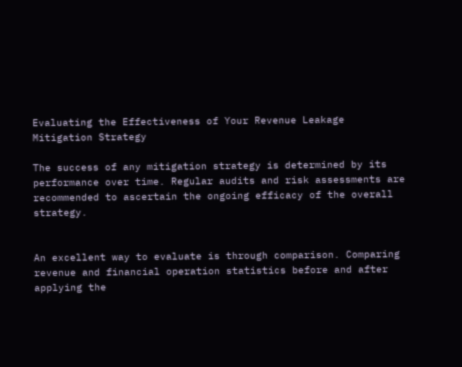Evaluating the Effectiveness of Your Revenue Leakage Mitigation Strategy

The success of any mitigation strategy is determined by its performance over time. Regular audits and risk assessments are recommended to ascertain the ongoing efficacy of the overall strategy.


An excellent way to evaluate is through comparison. Comparing revenue and financial operation statistics before and after applying the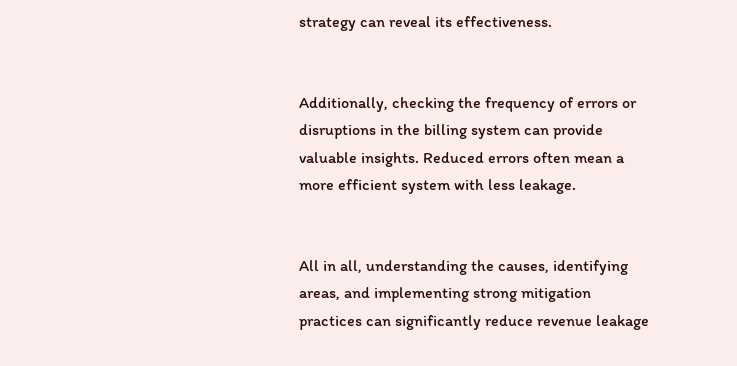strategy can reveal its effectiveness.


Additionally, checking the frequency of errors or disruptions in the billing system can provide valuable insights. Reduced errors often mean a more efficient system with less leakage.


All in all, understanding the causes, identifying areas, and implementing strong mitigation practices can significantly reduce revenue leakage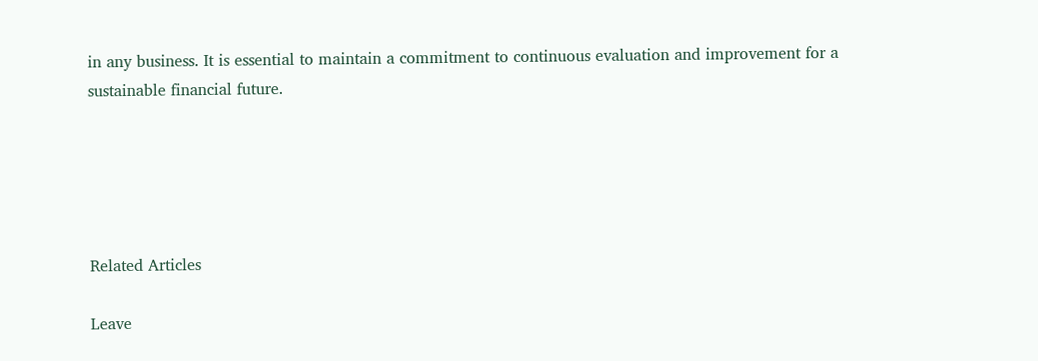in any business. It is essential to maintain a commitment to continuous evaluation and improvement for a sustainable financial future.





Related Articles

Leave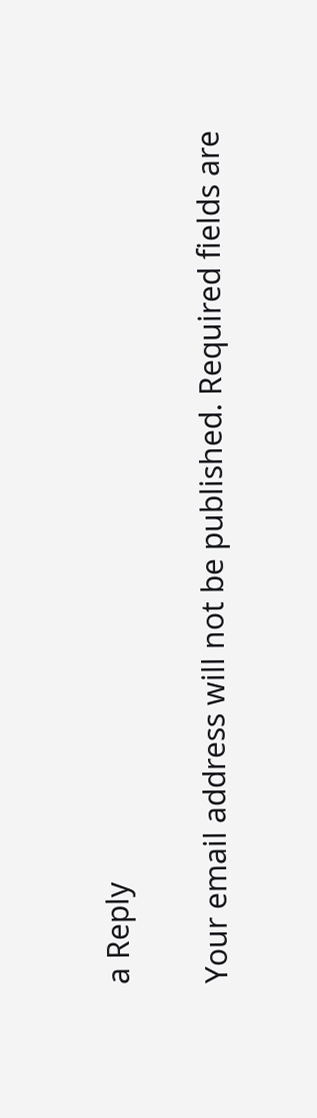a Reply

Your email address will not be published. Required fields are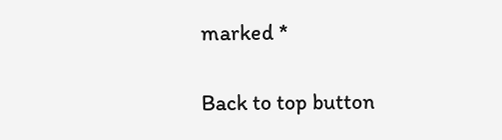marked *

Back to top button